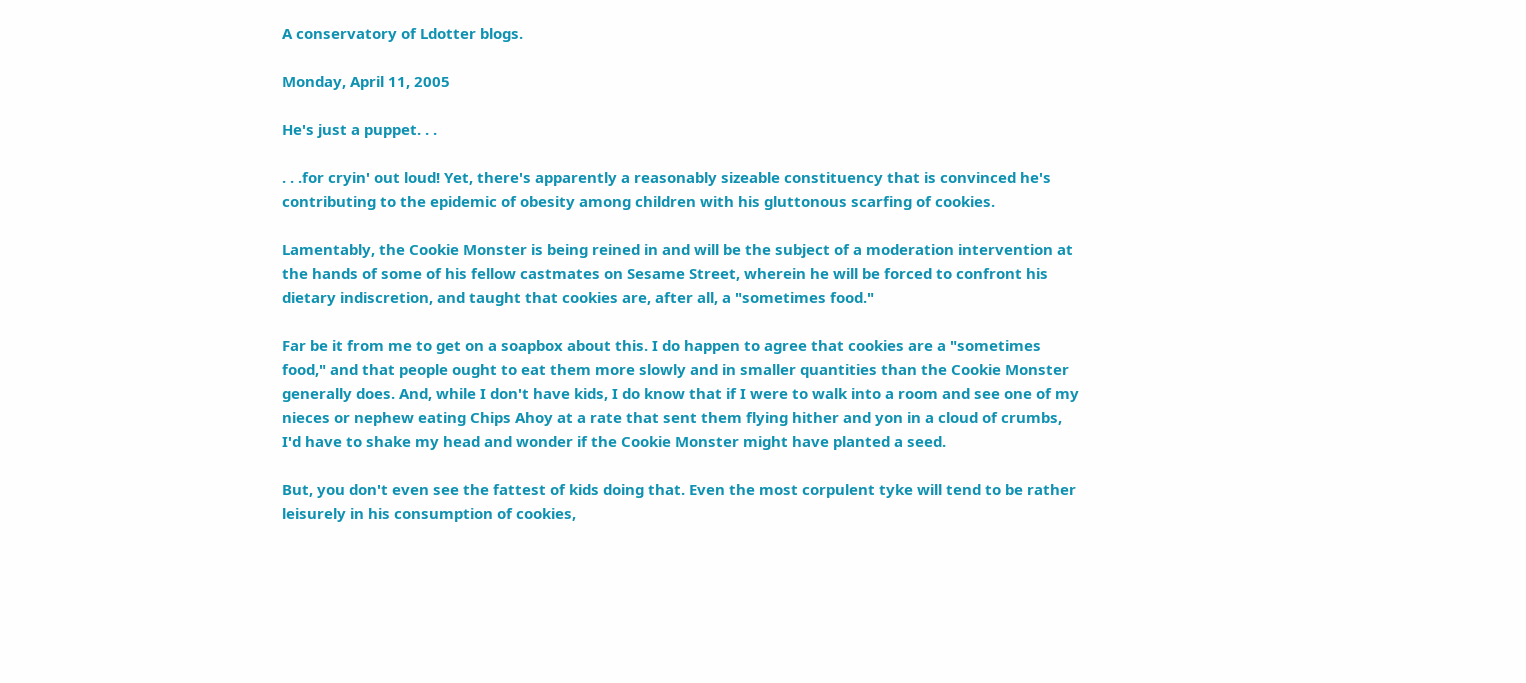A conservatory of Ldotter blogs.

Monday, April 11, 2005

He's just a puppet. . .

. . .for cryin' out loud! Yet, there's apparently a reasonably sizeable constituency that is convinced he's contributing to the epidemic of obesity among children with his gluttonous scarfing of cookies.

Lamentably, the Cookie Monster is being reined in and will be the subject of a moderation intervention at the hands of some of his fellow castmates on Sesame Street, wherein he will be forced to confront his dietary indiscretion, and taught that cookies are, after all, a "sometimes food."

Far be it from me to get on a soapbox about this. I do happen to agree that cookies are a "sometimes food," and that people ought to eat them more slowly and in smaller quantities than the Cookie Monster generally does. And, while I don't have kids, I do know that if I were to walk into a room and see one of my nieces or nephew eating Chips Ahoy at a rate that sent them flying hither and yon in a cloud of crumbs, I'd have to shake my head and wonder if the Cookie Monster might have planted a seed.

But, you don't even see the fattest of kids doing that. Even the most corpulent tyke will tend to be rather leisurely in his consumption of cookies,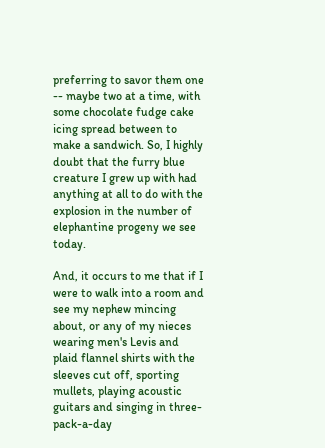preferring to savor them one -- maybe two at a time, with some chocolate fudge cake icing spread between to make a sandwich. So, I highly doubt that the furry blue creature I grew up with had anything at all to do with the explosion in the number of elephantine progeny we see today.

And, it occurs to me that if I were to walk into a room and see my nephew mincing about, or any of my nieces wearing men's Levis and plaid flannel shirts with the sleeves cut off, sporting mullets, playing acoustic guitars and singing in three-pack-a-day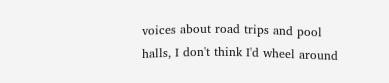voices about road trips and pool halls, I don't think I'd wheel around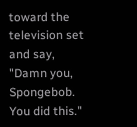toward the television set and say, "Damn you, Spongebob. You did this."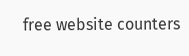free website counters